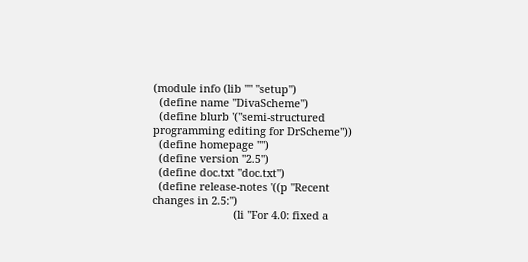(module info (lib "" "setup")
  (define name "DivaScheme")
  (define blurb '("semi-structured programming editing for DrScheme"))
  (define homepage "")
  (define version "2.5")
  (define doc.txt "doc.txt")
  (define release-notes '((p "Recent changes in 2.5:")
                           (li "For 4.0: fixed a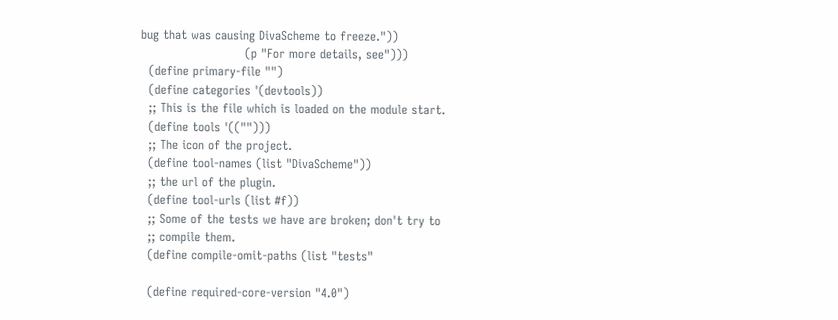bug that was causing DivaScheme to freeze."))
                          (p "For more details, see")))
  (define primary-file "")
  (define categories '(devtools))
  ;; This is the file which is loaded on the module start.
  (define tools '(("")))
  ;; The icon of the project.
  (define tool-names (list "DivaScheme"))
  ;; the url of the plugin.
  (define tool-urls (list #f))
  ;; Some of the tests we have are broken; don't try to
  ;; compile them.
  (define compile-omit-paths (list "tests"

  (define required-core-version "4.0")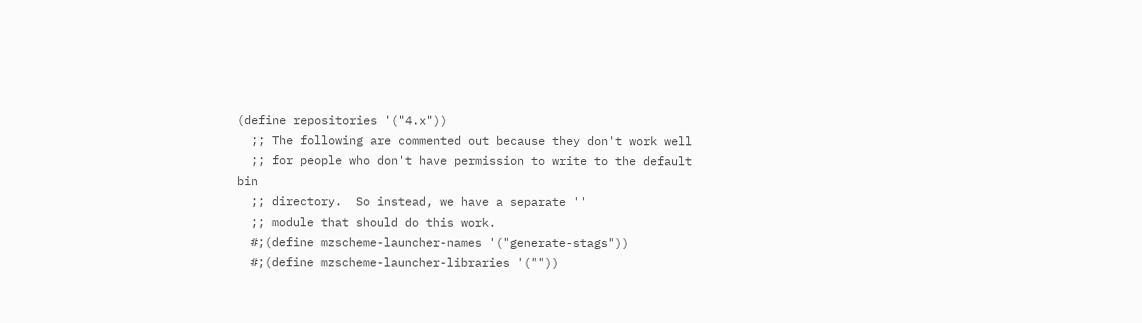(define repositories '("4.x"))
  ;; The following are commented out because they don't work well
  ;; for people who don't have permission to write to the default bin
  ;; directory.  So instead, we have a separate ''
  ;; module that should do this work.
  #;(define mzscheme-launcher-names '("generate-stags"))
  #;(define mzscheme-launcher-libraries '(""))